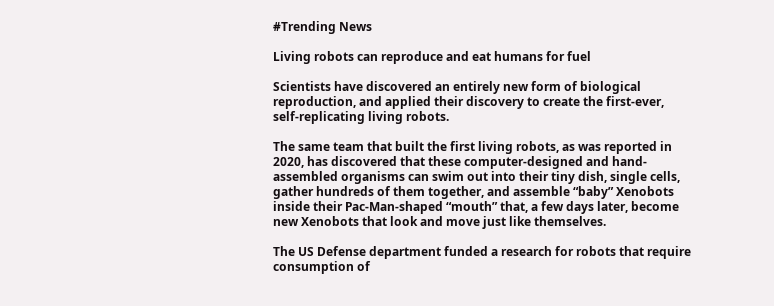#Trending News

Living robots can reproduce and eat humans for fuel

Scientists have discovered an entirely new form of biological reproduction, and applied their discovery to create the first-ever, self-replicating living robots.

The same team that built the first living robots, as was reported in 2020, has discovered that these computer-designed and hand-assembled organisms can swim out into their tiny dish, single cells, gather hundreds of them together, and assemble “baby” Xenobots inside their Pac-Man-shaped “mouth” that, a few days later, become new Xenobots that look and move just like themselves.

The US Defense department funded a research for robots that require consumption of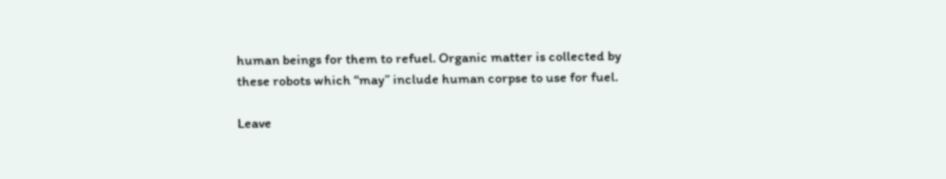human beings for them to refuel. Organic matter is collected by these robots which “may” include human corpse to use for fuel.

Leave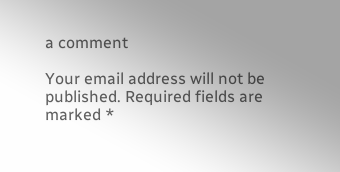a comment

Your email address will not be published. Required fields are marked *